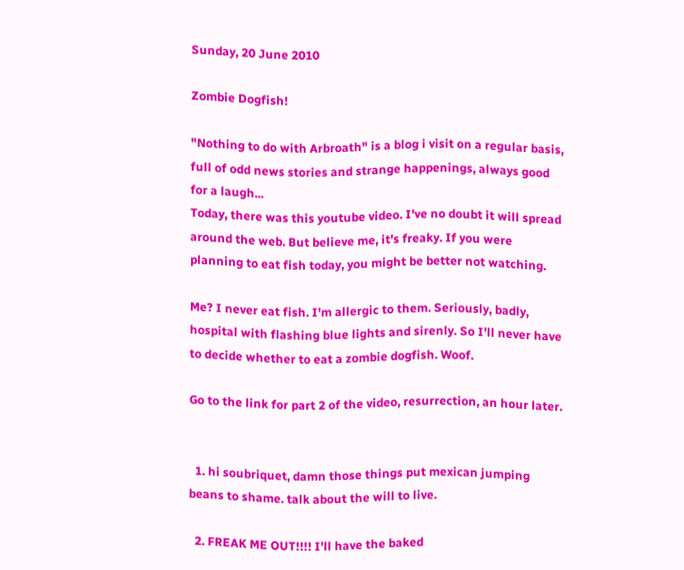Sunday, 20 June 2010

Zombie Dogfish!

"Nothing to do with Arbroath" is a blog i visit on a regular basis, full of odd news stories and strange happenings, always good for a laugh...
Today, there was this youtube video. I've no doubt it will spread around the web. But believe me, it's freaky. If you were planning to eat fish today, you might be better not watching.

Me? I never eat fish. I'm allergic to them. Seriously, badly, hospital with flashing blue lights and sirenly. So I'll never have to decide whether to eat a zombie dogfish. Woof.

Go to the link for part 2 of the video, resurrection, an hour later.


  1. hi soubriquet, damn those things put mexican jumping beans to shame. talk about the will to live.

  2. FREAK ME OUT!!!! I'll have the baked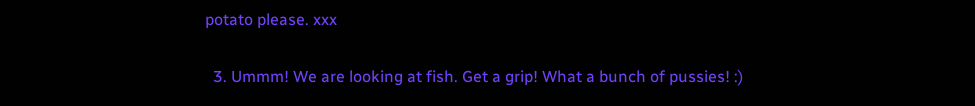potato please. xxx

  3. Ummm! We are looking at fish. Get a grip! What a bunch of pussies! :)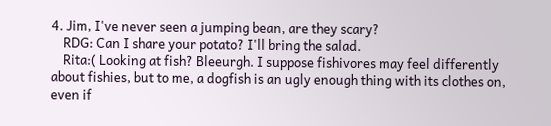4. Jim, I've never seen a jumping bean, are they scary?
    RDG: Can I share your potato? I'll bring the salad.
    Rita:( Looking at fish? Bleeurgh. I suppose fishivores may feel differently about fishies, but to me, a dogfish is an ugly enough thing with its clothes on, even if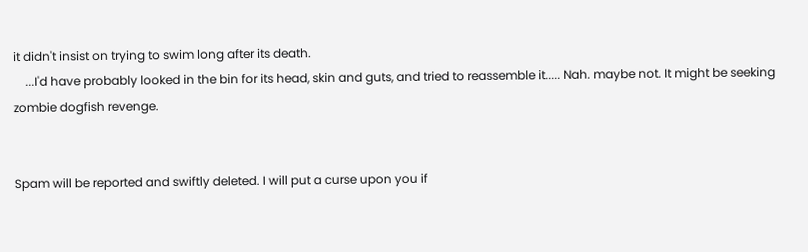it didn't insist on trying to swim long after its death.
    ...I'd have probably looked in the bin for its head, skin and guts, and tried to reassemble it..... Nah. maybe not. It might be seeking zombie dogfish revenge.


Spam will be reported and swiftly deleted. I will put a curse upon you if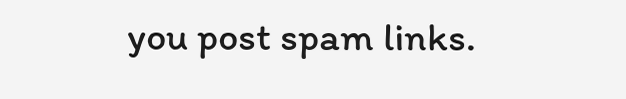you post spam links.